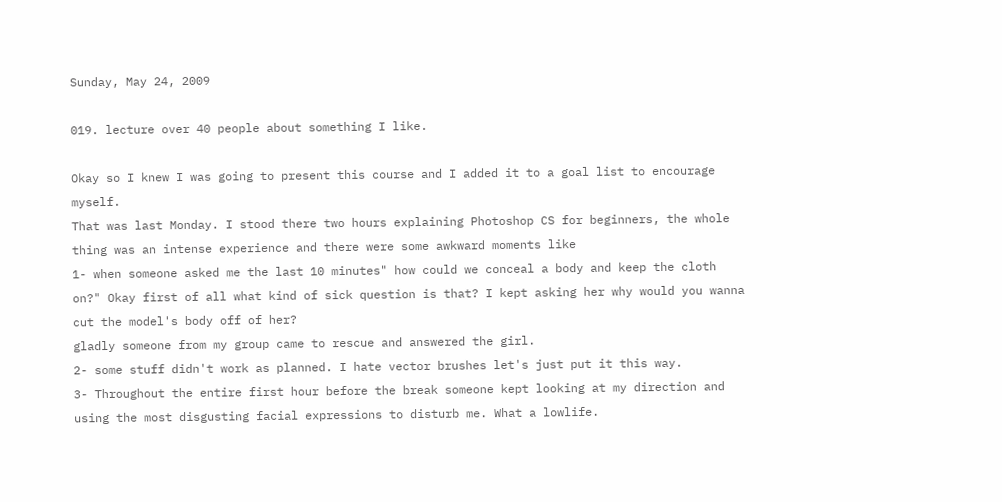Sunday, May 24, 2009

019. lecture over 40 people about something I like.

Okay so I knew I was going to present this course and I added it to a goal list to encourage myself.
That was last Monday. I stood there two hours explaining Photoshop CS for beginners, the whole thing was an intense experience and there were some awkward moments like
1- when someone asked me the last 10 minutes" how could we conceal a body and keep the cloth on?" Okay first of all what kind of sick question is that? I kept asking her why would you wanna cut the model's body off of her?
gladly someone from my group came to rescue and answered the girl.
2- some stuff didn't work as planned. I hate vector brushes let's just put it this way.
3- Throughout the entire first hour before the break someone kept looking at my direction and using the most disgusting facial expressions to disturb me. What a lowlife.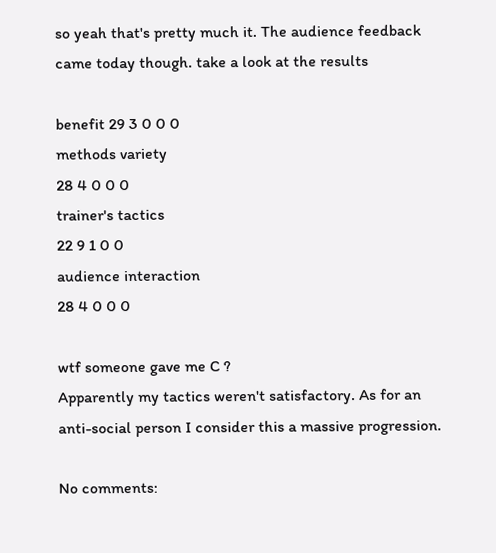so yeah that's pretty much it. The audience feedback came today though. take a look at the results

benefit 29 3 0 0 0
methods variety
28 4 0 0 0
trainer's tactics
22 9 1 0 0
audience interaction
28 4 0 0 0

wtf someone gave me C ?
Apparently my tactics weren't satisfactory. As for an anti-social person I consider this a massive progression.

No comments: